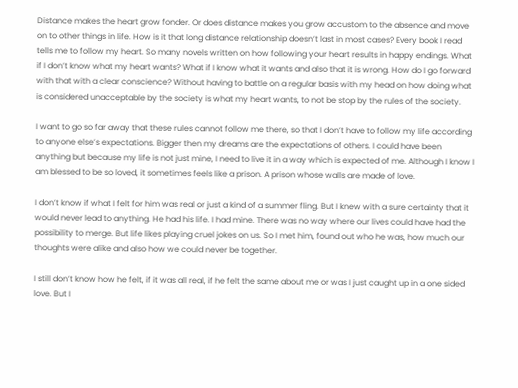Distance makes the heart grow fonder. Or does distance makes you grow accustom to the absence and move on to other things in life. How is it that long distance relationship doesn’t last in most cases? Every book I read tells me to follow my heart. So many novels written on how following your heart results in happy endings. What if I don’t know what my heart wants? What if I know what it wants and also that it is wrong. How do I go forward with that with a clear conscience? Without having to battle on a regular basis with my head on how doing what is considered unacceptable by the society is what my heart wants, to not be stop by the rules of the society.

I want to go so far away that these rules cannot follow me there, so that I don’t have to follow my life according to anyone else’s expectations. Bigger then my dreams are the expectations of others. I could have been anything but because my life is not just mine, I need to live it in a way which is expected of me. Although I know I am blessed to be so loved, it sometimes feels like a prison. A prison whose walls are made of love.

I don’t know if what I felt for him was real or just a kind of a summer fling. But I knew with a sure certainty that it would never lead to anything. He had his life. I had mine. There was no way where our lives could have had the possibility to merge. But life likes playing cruel jokes on us. So I met him, found out who he was, how much our thoughts were alike and also how we could never be together.

I still don’t know how he felt, if it was all real, if he felt the same about me or was I just caught up in a one sided love. But I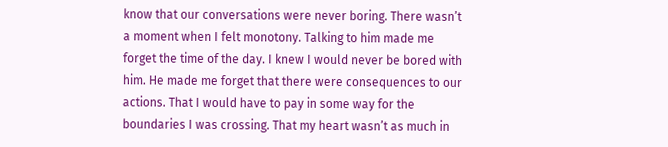know that our conversations were never boring. There wasn’t a moment when I felt monotony. Talking to him made me forget the time of the day. I knew I would never be bored with him. He made me forget that there were consequences to our actions. That I would have to pay in some way for the boundaries I was crossing. That my heart wasn’t as much in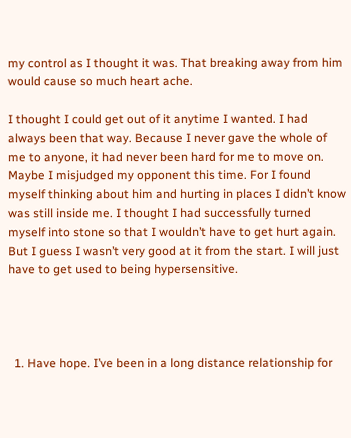my control as I thought it was. That breaking away from him would cause so much heart ache.

I thought I could get out of it anytime I wanted. I had always been that way. Because I never gave the whole of me to anyone, it had never been hard for me to move on. Maybe I misjudged my opponent this time. For I found myself thinking about him and hurting in places I didn’t know was still inside me. I thought I had successfully turned myself into stone so that I wouldn’t have to get hurt again. But I guess I wasn’t very good at it from the start. I will just have to get used to being hypersensitive.




  1. Have hope. I’ve been in a long distance relationship for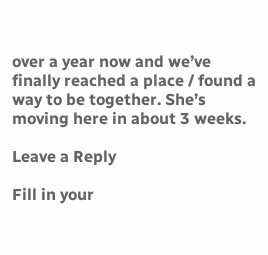over a year now and we’ve finally reached a place / found a way to be together. She’s moving here in about 3 weeks.

Leave a Reply

Fill in your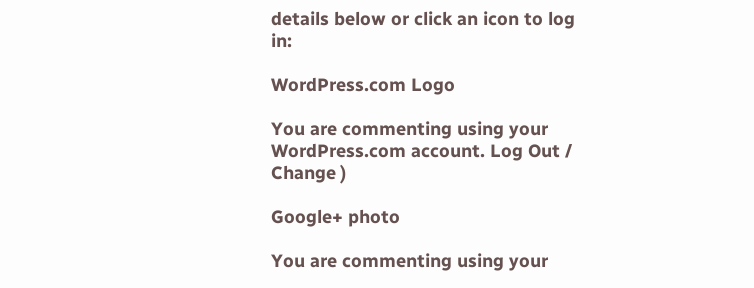details below or click an icon to log in:

WordPress.com Logo

You are commenting using your WordPress.com account. Log Out /  Change )

Google+ photo

You are commenting using your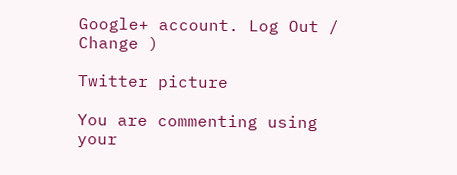Google+ account. Log Out /  Change )

Twitter picture

You are commenting using your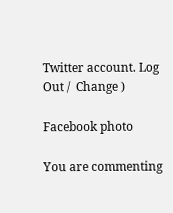Twitter account. Log Out /  Change )

Facebook photo

You are commenting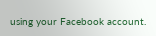using your Facebook account.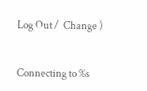Log Out /  Change )


Connecting to %s